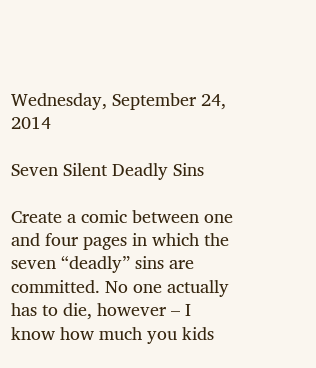Wednesday, September 24, 2014

Seven Silent Deadly Sins

Create a comic between one and four pages in which the seven “deadly” sins are committed. No one actually has to die, however – I know how much you kids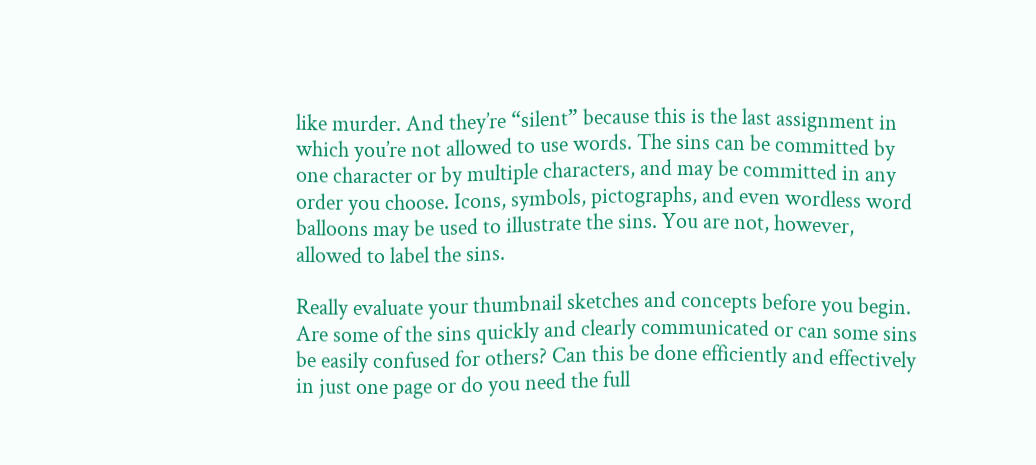like murder. And they’re “silent” because this is the last assignment in which you’re not allowed to use words. The sins can be committed by one character or by multiple characters, and may be committed in any order you choose. Icons, symbols, pictographs, and even wordless word balloons may be used to illustrate the sins. You are not, however, allowed to label the sins.

Really evaluate your thumbnail sketches and concepts before you begin. Are some of the sins quickly and clearly communicated or can some sins be easily confused for others? Can this be done efficiently and effectively in just one page or do you need the full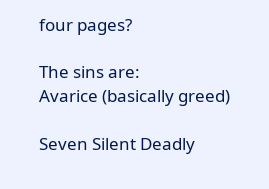four pages?

The sins are:
Avarice (basically greed)

Seven Silent Deadly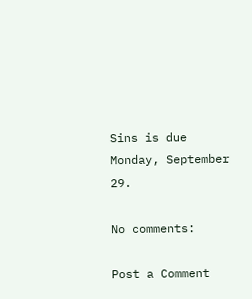Sins is due Monday, September 29.

No comments:

Post a Comment